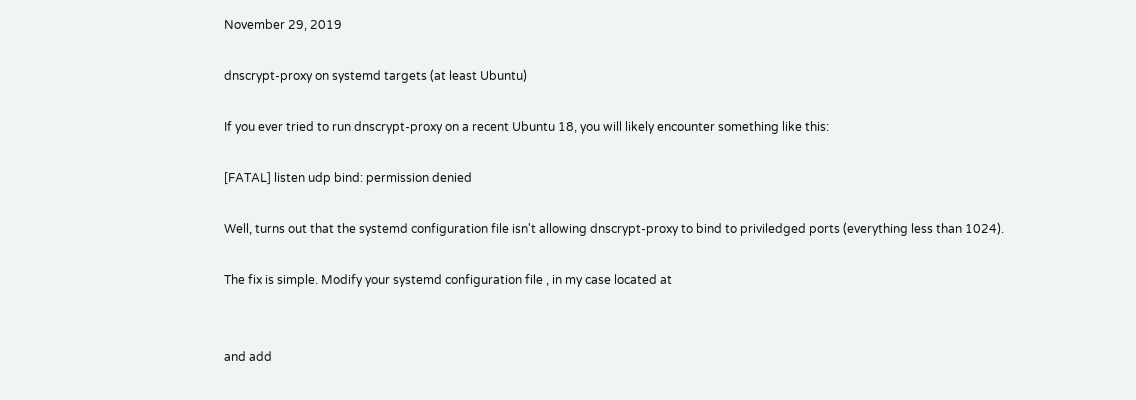November 29, 2019

dnscrypt-proxy on systemd targets (at least Ubuntu)

If you ever tried to run dnscrypt-proxy on a recent Ubuntu 18, you will likely encounter something like this:

[FATAL] listen udp bind: permission denied

Well, turns out that the systemd configuration file isn't allowing dnscrypt-proxy to bind to priviledged ports (everything less than 1024).

The fix is simple. Modify your systemd configuration file , in my case located at


and add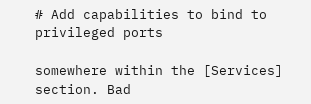# Add capabilities to bind to privileged ports

somewhere within the [Services] section. Bad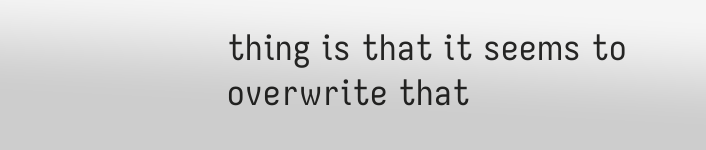thing is that it seems to overwrite that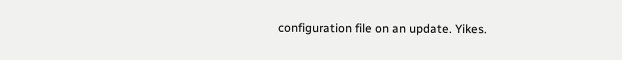configuration file on an update. Yikes.